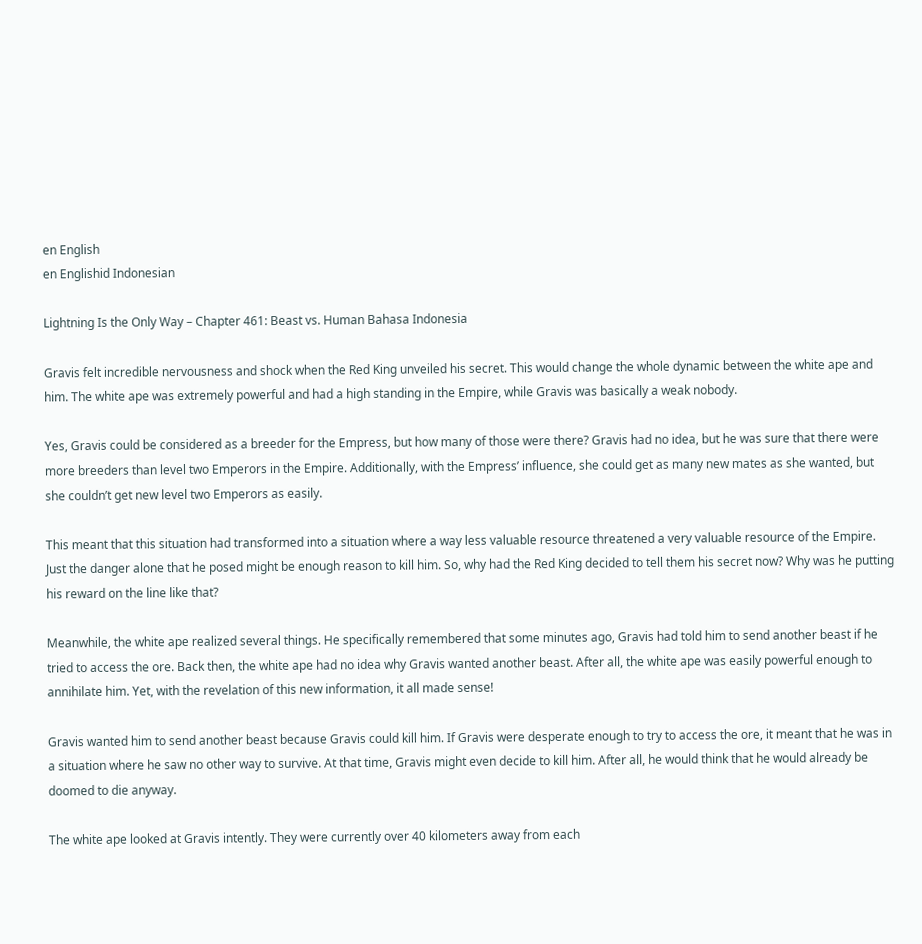en English
en Englishid Indonesian

Lightning Is the Only Way – Chapter 461: Beast vs. Human Bahasa Indonesia

Gravis felt incredible nervousness and shock when the Red King unveiled his secret. This would change the whole dynamic between the white ape and him. The white ape was extremely powerful and had a high standing in the Empire, while Gravis was basically a weak nobody.

Yes, Gravis could be considered as a breeder for the Empress, but how many of those were there? Gravis had no idea, but he was sure that there were more breeders than level two Emperors in the Empire. Additionally, with the Empress’ influence, she could get as many new mates as she wanted, but she couldn’t get new level two Emperors as easily.

This meant that this situation had transformed into a situation where a way less valuable resource threatened a very valuable resource of the Empire. Just the danger alone that he posed might be enough reason to kill him. So, why had the Red King decided to tell them his secret now? Why was he putting his reward on the line like that?

Meanwhile, the white ape realized several things. He specifically remembered that some minutes ago, Gravis had told him to send another beast if he tried to access the ore. Back then, the white ape had no idea why Gravis wanted another beast. After all, the white ape was easily powerful enough to annihilate him. Yet, with the revelation of this new information, it all made sense!

Gravis wanted him to send another beast because Gravis could kill him. If Gravis were desperate enough to try to access the ore, it meant that he was in a situation where he saw no other way to survive. At that time, Gravis might even decide to kill him. After all, he would think that he would already be doomed to die anyway.

The white ape looked at Gravis intently. They were currently over 40 kilometers away from each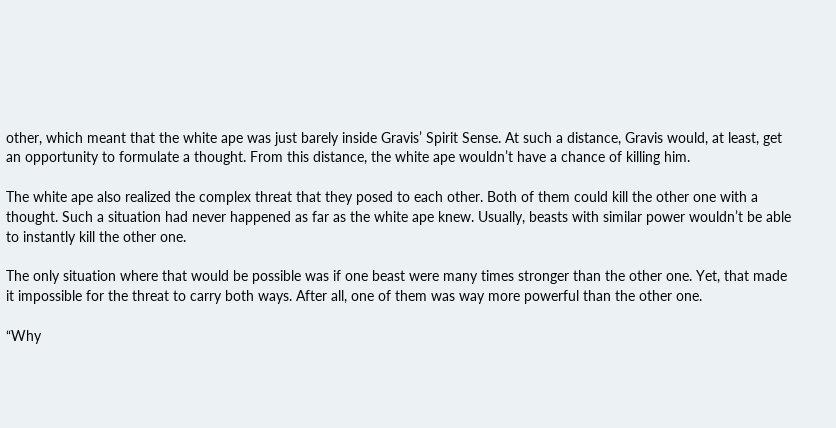other, which meant that the white ape was just barely inside Gravis’ Spirit Sense. At such a distance, Gravis would, at least, get an opportunity to formulate a thought. From this distance, the white ape wouldn’t have a chance of killing him.

The white ape also realized the complex threat that they posed to each other. Both of them could kill the other one with a thought. Such a situation had never happened as far as the white ape knew. Usually, beasts with similar power wouldn’t be able to instantly kill the other one.

The only situation where that would be possible was if one beast were many times stronger than the other one. Yet, that made it impossible for the threat to carry both ways. After all, one of them was way more powerful than the other one.

“Why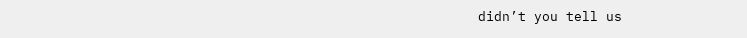didn’t you tell us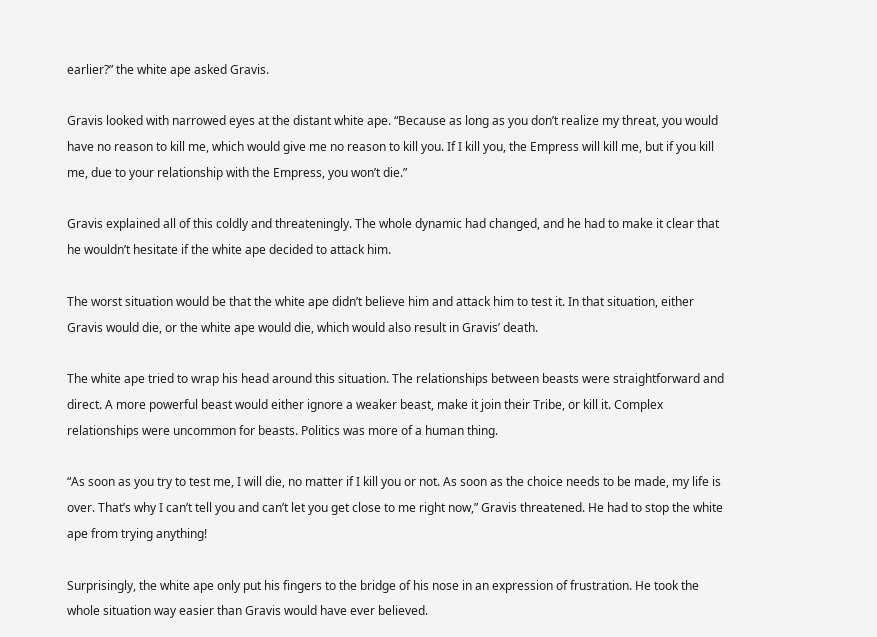earlier?” the white ape asked Gravis.

Gravis looked with narrowed eyes at the distant white ape. “Because as long as you don’t realize my threat, you would have no reason to kill me, which would give me no reason to kill you. If I kill you, the Empress will kill me, but if you kill me, due to your relationship with the Empress, you won’t die.”

Gravis explained all of this coldly and threateningly. The whole dynamic had changed, and he had to make it clear that he wouldn’t hesitate if the white ape decided to attack him.

The worst situation would be that the white ape didn’t believe him and attack him to test it. In that situation, either Gravis would die, or the white ape would die, which would also result in Gravis’ death.

The white ape tried to wrap his head around this situation. The relationships between beasts were straightforward and direct. A more powerful beast would either ignore a weaker beast, make it join their Tribe, or kill it. Complex relationships were uncommon for beasts. Politics was more of a human thing.

“As soon as you try to test me, I will die, no matter if I kill you or not. As soon as the choice needs to be made, my life is over. That’s why I can’t tell you and can’t let you get close to me right now,” Gravis threatened. He had to stop the white ape from trying anything!

Surprisingly, the white ape only put his fingers to the bridge of his nose in an expression of frustration. He took the whole situation way easier than Gravis would have ever believed.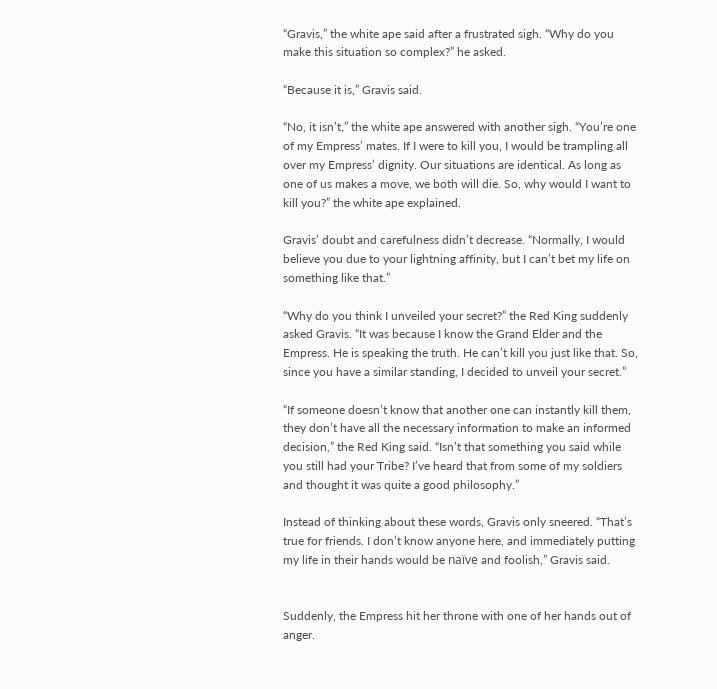“Gravis,” the white ape said after a frustrated sigh. “Why do you make this situation so complex?” he asked.

“Because it is,” Gravis said.

“No, it isn’t,” the white ape answered with another sigh. “You’re one of my Empress’ mates. If I were to kill you, I would be trampling all over my Empress’ dignity. Our situations are identical. As long as one of us makes a move, we both will die. So, why would I want to kill you?” the white ape explained.

Gravis’ doubt and carefulness didn’t decrease. “Normally, I would believe you due to your lightning affinity, but I can’t bet my life on something like that.”

“Why do you think I unveiled your secret?” the Red King suddenly asked Gravis. “It was because I know the Grand Elder and the Empress. He is speaking the truth. He can’t kill you just like that. So, since you have a similar standing, I decided to unveil your secret.”

“If someone doesn’t know that another one can instantly kill them, they don’t have all the necessary information to make an informed decision,” the Red King said. “Isn’t that something you said while you still had your Tribe? I’ve heard that from some of my soldiers and thought it was quite a good philosophy.”

Instead of thinking about these words, Gravis only sneered. “That’s true for friends. I don’t know anyone here, and immediately putting my life in their hands would be naïve and foolish,” Gravis said.


Suddenly, the Empress hit her throne with one of her hands out of anger.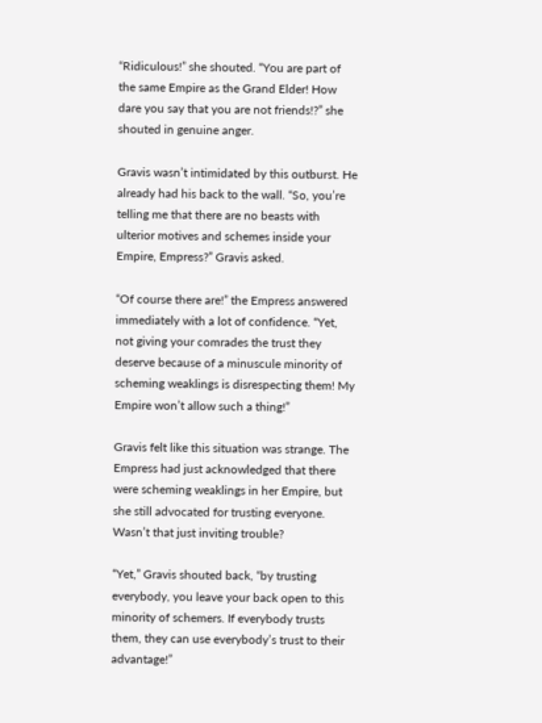“Ridiculous!” she shouted. “You are part of the same Empire as the Grand Elder! How dare you say that you are not friends!?” she shouted in genuine anger.

Gravis wasn’t intimidated by this outburst. He already had his back to the wall. “So, you’re telling me that there are no beasts with ulterior motives and schemes inside your Empire, Empress?” Gravis asked.

“Of course there are!” the Empress answered immediately with a lot of confidence. “Yet, not giving your comrades the trust they deserve because of a minuscule minority of scheming weaklings is disrespecting them! My Empire won’t allow such a thing!”

Gravis felt like this situation was strange. The Empress had just acknowledged that there were scheming weaklings in her Empire, but she still advocated for trusting everyone. Wasn’t that just inviting trouble?

“Yet,” Gravis shouted back, “by trusting everybody, you leave your back open to this minority of schemers. If everybody trusts them, they can use everybody’s trust to their advantage!”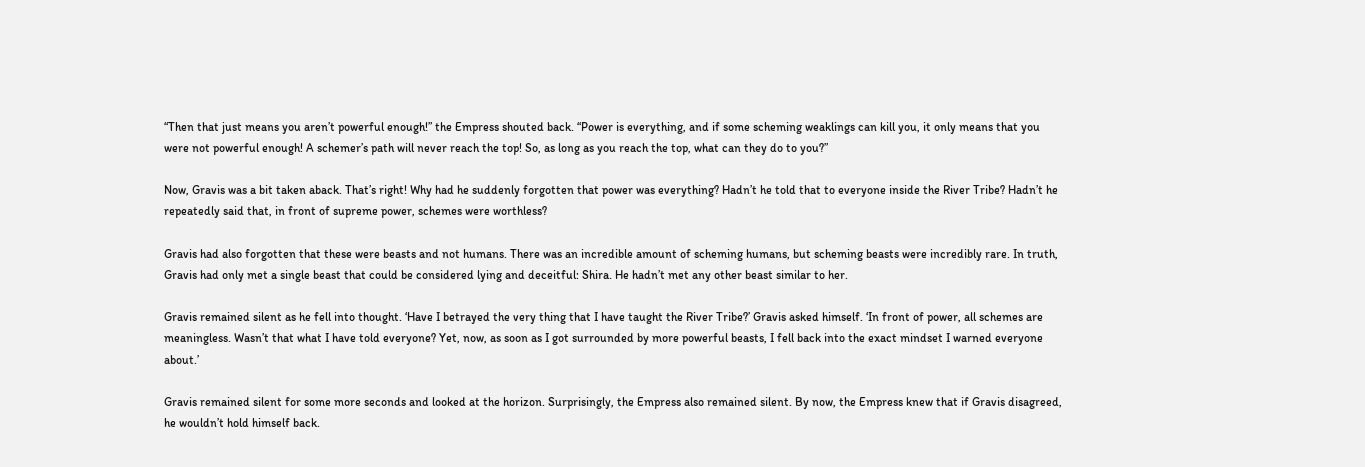“Then that just means you aren’t powerful enough!” the Empress shouted back. “Power is everything, and if some scheming weaklings can kill you, it only means that you were not powerful enough! A schemer’s path will never reach the top! So, as long as you reach the top, what can they do to you?”

Now, Gravis was a bit taken aback. That’s right! Why had he suddenly forgotten that power was everything? Hadn’t he told that to everyone inside the River Tribe? Hadn’t he repeatedly said that, in front of supreme power, schemes were worthless?

Gravis had also forgotten that these were beasts and not humans. There was an incredible amount of scheming humans, but scheming beasts were incredibly rare. In truth, Gravis had only met a single beast that could be considered lying and deceitful: Shira. He hadn’t met any other beast similar to her.

Gravis remained silent as he fell into thought. ‘Have I betrayed the very thing that I have taught the River Tribe?’ Gravis asked himself. ‘In front of power, all schemes are meaningless. Wasn’t that what I have told everyone? Yet, now, as soon as I got surrounded by more powerful beasts, I fell back into the exact mindset I warned everyone about.’

Gravis remained silent for some more seconds and looked at the horizon. Surprisingly, the Empress also remained silent. By now, the Empress knew that if Gravis disagreed, he wouldn’t hold himself back.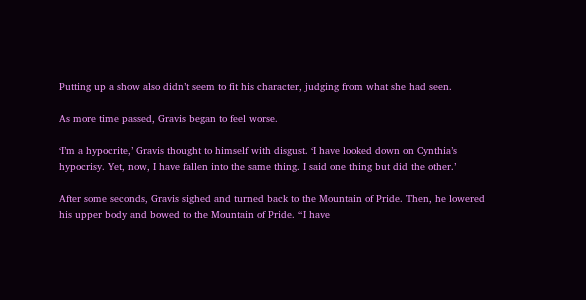Putting up a show also didn’t seem to fit his character, judging from what she had seen.

As more time passed, Gravis began to feel worse.

‘I’m a hypocrite,’ Gravis thought to himself with disgust. ‘I have looked down on Cynthia’s hypocrisy. Yet, now, I have fallen into the same thing. I said one thing but did the other.’

After some seconds, Gravis sighed and turned back to the Mountain of Pride. Then, he lowered his upper body and bowed to the Mountain of Pride. “I have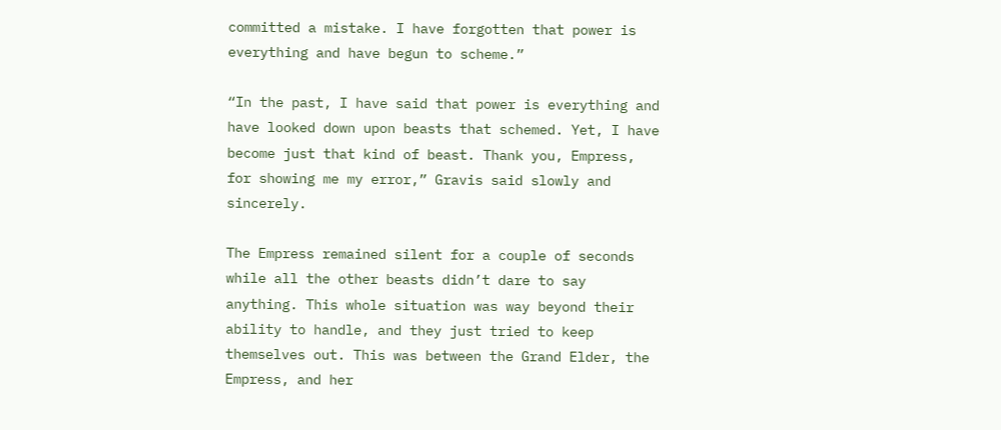committed a mistake. I have forgotten that power is everything and have begun to scheme.”

“In the past, I have said that power is everything and have looked down upon beasts that schemed. Yet, I have become just that kind of beast. Thank you, Empress, for showing me my error,” Gravis said slowly and sincerely.

The Empress remained silent for a couple of seconds while all the other beasts didn’t dare to say anything. This whole situation was way beyond their ability to handle, and they just tried to keep themselves out. This was between the Grand Elder, the Empress, and her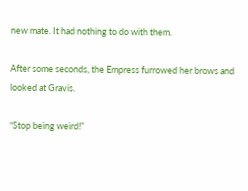new mate. It had nothing to do with them.

After some seconds, the Empress furrowed her brows and looked at Gravis.

“Stop being weird!”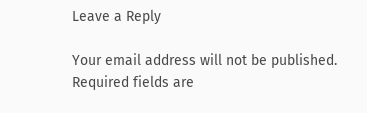Leave a Reply

Your email address will not be published. Required fields are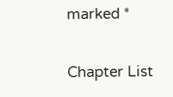marked *

Chapter List